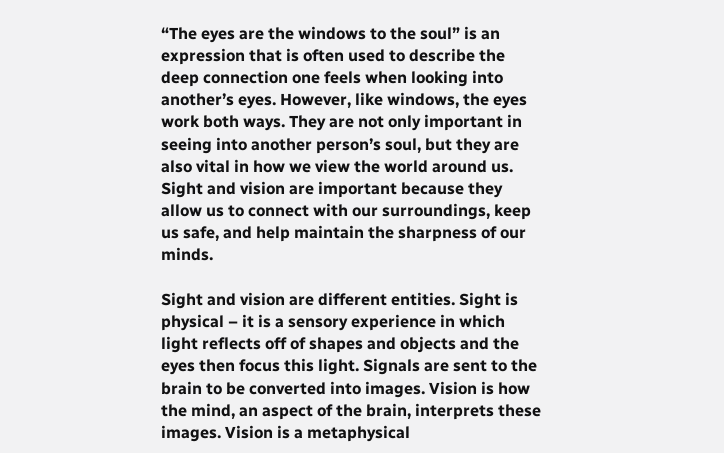“The eyes are the windows to the soul” is an expression that is often used to describe the deep connection one feels when looking into another’s eyes. However, like windows, the eyes work both ways. They are not only important in seeing into another person’s soul, but they are also vital in how we view the world around us. Sight and vision are important because they allow us to connect with our surroundings, keep us safe, and help maintain the sharpness of our minds.

Sight and vision are different entities. Sight is physical – it is a sensory experience in which light reflects off of shapes and objects and the eyes then focus this light. Signals are sent to the brain to be converted into images. Vision is how the mind, an aspect of the brain, interprets these images. Vision is a metaphysical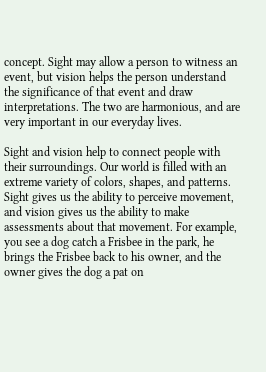concept. Sight may allow a person to witness an event, but vision helps the person understand the significance of that event and draw interpretations. The two are harmonious, and are very important in our everyday lives.

Sight and vision help to connect people with their surroundings. Our world is filled with an extreme variety of colors, shapes, and patterns. Sight gives us the ability to perceive movement, and vision gives us the ability to make assessments about that movement. For example, you see a dog catch a Frisbee in the park, he brings the Frisbee back to his owner, and the owner gives the dog a pat on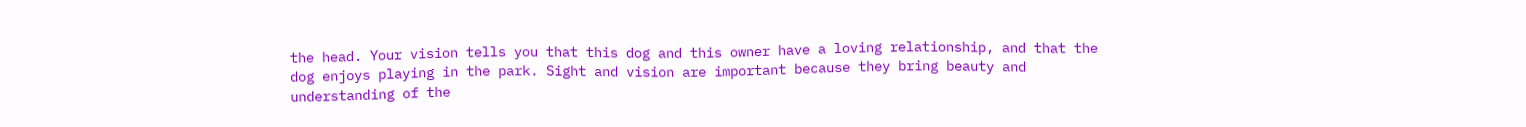the head. Your vision tells you that this dog and this owner have a loving relationship, and that the dog enjoys playing in the park. Sight and vision are important because they bring beauty and understanding of the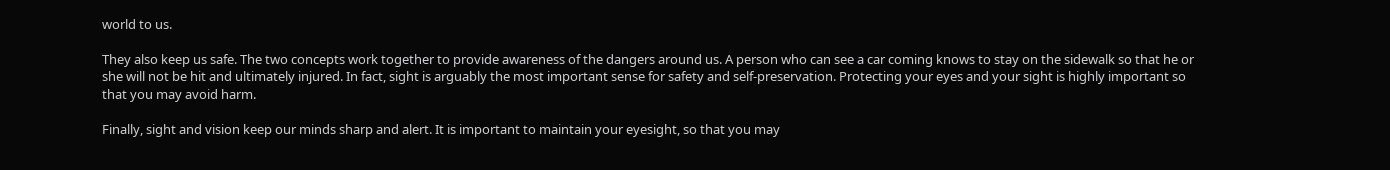world to us.

They also keep us safe. The two concepts work together to provide awareness of the dangers around us. A person who can see a car coming knows to stay on the sidewalk so that he or she will not be hit and ultimately injured. In fact, sight is arguably the most important sense for safety and self-preservation. Protecting your eyes and your sight is highly important so that you may avoid harm.

Finally, sight and vision keep our minds sharp and alert. It is important to maintain your eyesight, so that you may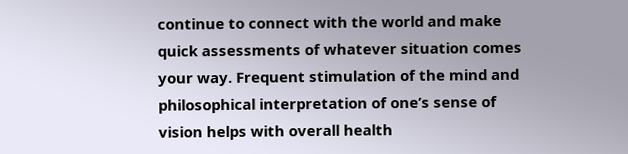continue to connect with the world and make quick assessments of whatever situation comes your way. Frequent stimulation of the mind and philosophical interpretation of one’s sense of vision helps with overall health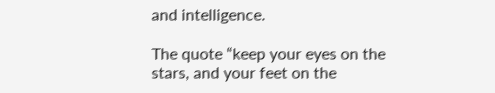and intelligence.

The quote “keep your eyes on the stars, and your feet on the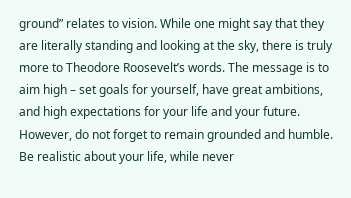ground” relates to vision. While one might say that they are literally standing and looking at the sky, there is truly more to Theodore Roosevelt’s words. The message is to aim high – set goals for yourself, have great ambitions, and high expectations for your life and your future. However, do not forget to remain grounded and humble. Be realistic about your life, while never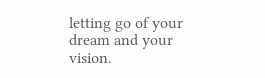letting go of your dream and your vision.